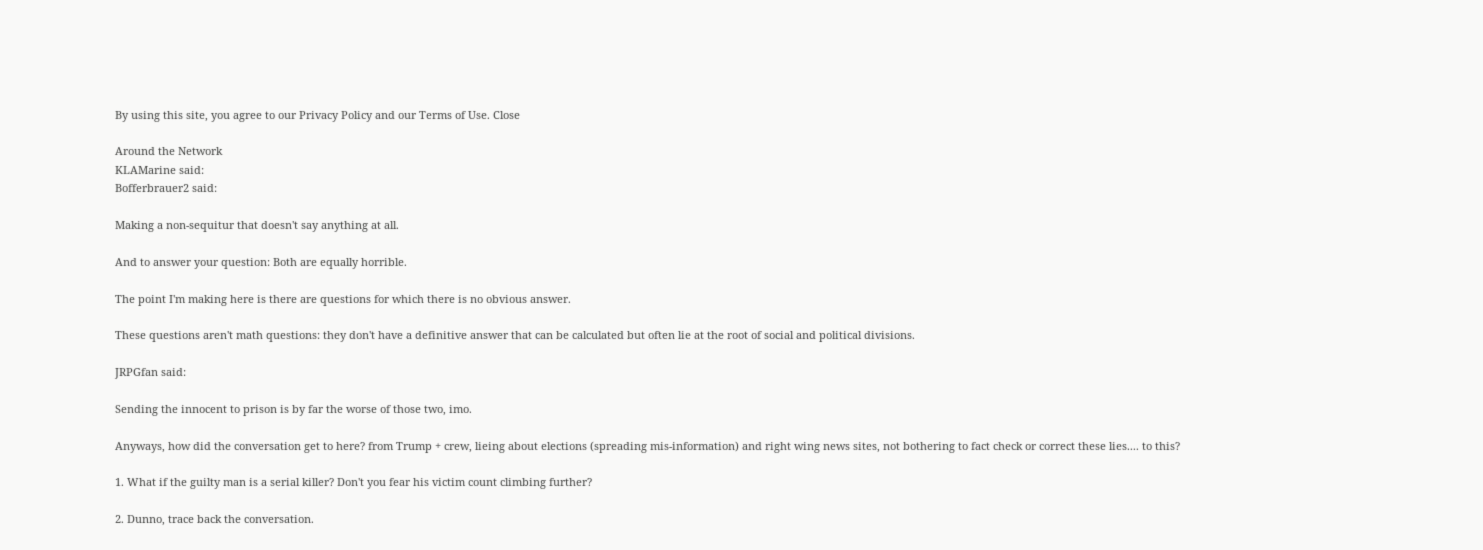By using this site, you agree to our Privacy Policy and our Terms of Use. Close

Around the Network
KLAMarine said:
Bofferbrauer2 said:

Making a non-sequitur that doesn't say anything at all.

And to answer your question: Both are equally horrible.

The point I'm making here is there are questions for which there is no obvious answer.

These questions aren't math questions: they don't have a definitive answer that can be calculated but often lie at the root of social and political divisions.

JRPGfan said:

Sending the innocent to prison is by far the worse of those two, imo.

Anyways, how did the conversation get to here? from Trump + crew, lieing about elections (spreading mis-information) and right wing news sites, not bothering to fact check or correct these lies.... to this?

1. What if the guilty man is a serial killer? Don't you fear his victim count climbing further?

2. Dunno, trace back the conversation.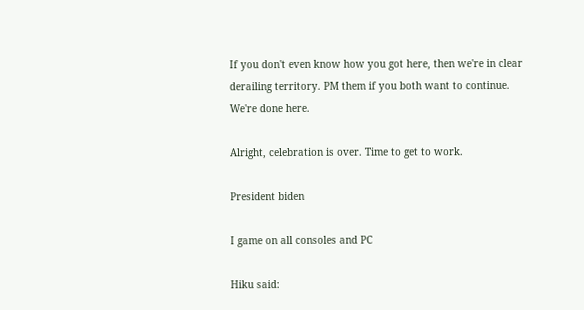If you don't even know how you got here, then we're in clear derailing territory. PM them if you both want to continue. We're done here.

Alright, celebration is over. Time to get to work.

President biden

I game on all consoles and PC

Hiku said: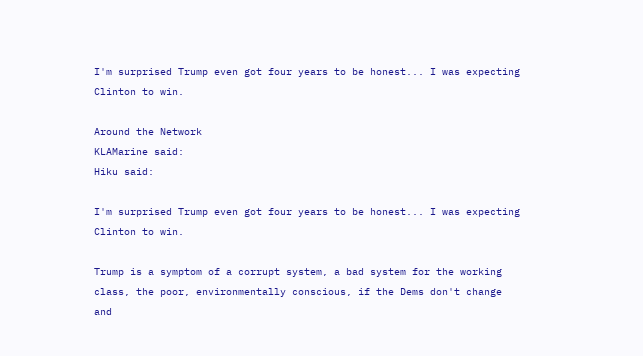I'm surprised Trump even got four years to be honest... I was expecting Clinton to win.

Around the Network
KLAMarine said:
Hiku said:

I'm surprised Trump even got four years to be honest... I was expecting Clinton to win.

Trump is a symptom of a corrupt system, a bad system for the working class, the poor, environmentally conscious, if the Dems don't change and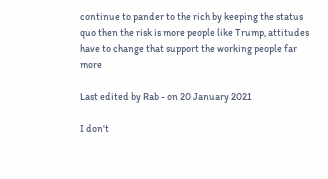continue to pander to the rich by keeping the status quo then the risk is more people like Trump, attitudes have to change that support the working people far more

Last edited by Rab - on 20 January 2021

I don't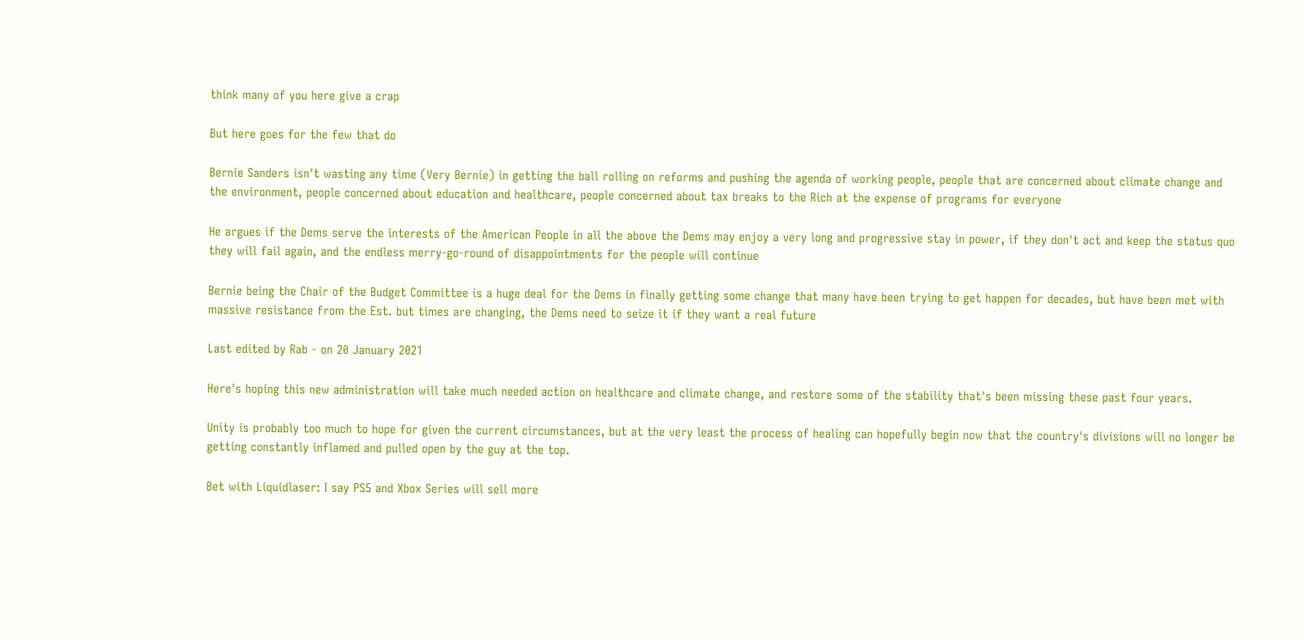think many of you here give a crap

But here goes for the few that do

Bernie Sanders isn't wasting any time (Very Bernie) in getting the ball rolling on reforms and pushing the agenda of working people, people that are concerned about climate change and the environment, people concerned about education and healthcare, people concerned about tax breaks to the Rich at the expense of programs for everyone

He argues if the Dems serve the interests of the American People in all the above the Dems may enjoy a very long and progressive stay in power, if they don't act and keep the status quo they will fail again, and the endless merry-go-round of disappointments for the people will continue

Bernie being the Chair of the Budget Committee is a huge deal for the Dems in finally getting some change that many have been trying to get happen for decades, but have been met with massive resistance from the Est. but times are changing, the Dems need to seize it if they want a real future

Last edited by Rab - on 20 January 2021

Here's hoping this new administration will take much needed action on healthcare and climate change, and restore some of the stability that's been missing these past four years.

Unity is probably too much to hope for given the current circumstances, but at the very least the process of healing can hopefully begin now that the country's divisions will no longer be getting constantly inflamed and pulled open by the guy at the top.

Bet with Liquidlaser: I say PS5 and Xbox Series will sell more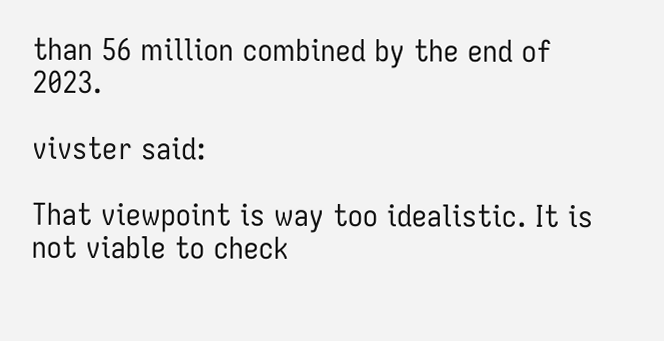than 56 million combined by the end of 2023.

vivster said:

That viewpoint is way too idealistic. It is not viable to check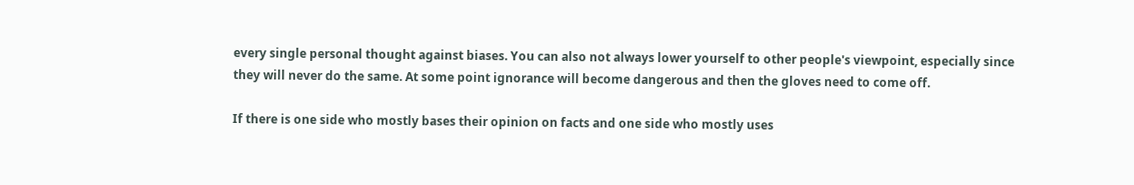every single personal thought against biases. You can also not always lower yourself to other people's viewpoint, especially since they will never do the same. At some point ignorance will become dangerous and then the gloves need to come off.

If there is one side who mostly bases their opinion on facts and one side who mostly uses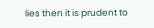lies then it is prudent to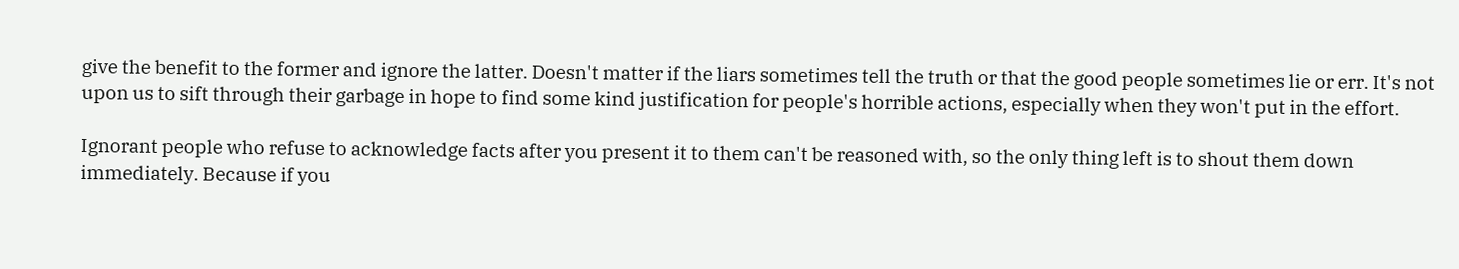give the benefit to the former and ignore the latter. Doesn't matter if the liars sometimes tell the truth or that the good people sometimes lie or err. It's not upon us to sift through their garbage in hope to find some kind justification for people's horrible actions, especially when they won't put in the effort.

Ignorant people who refuse to acknowledge facts after you present it to them can't be reasoned with, so the only thing left is to shout them down immediately. Because if you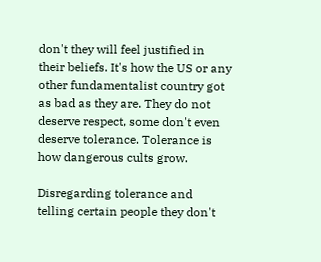don't they will feel justified in their beliefs. It's how the US or any other fundamentalist country got as bad as they are. They do not deserve respect, some don't even deserve tolerance. Tolerance is how dangerous cults grow.

Disregarding tolerance and telling certain people they don't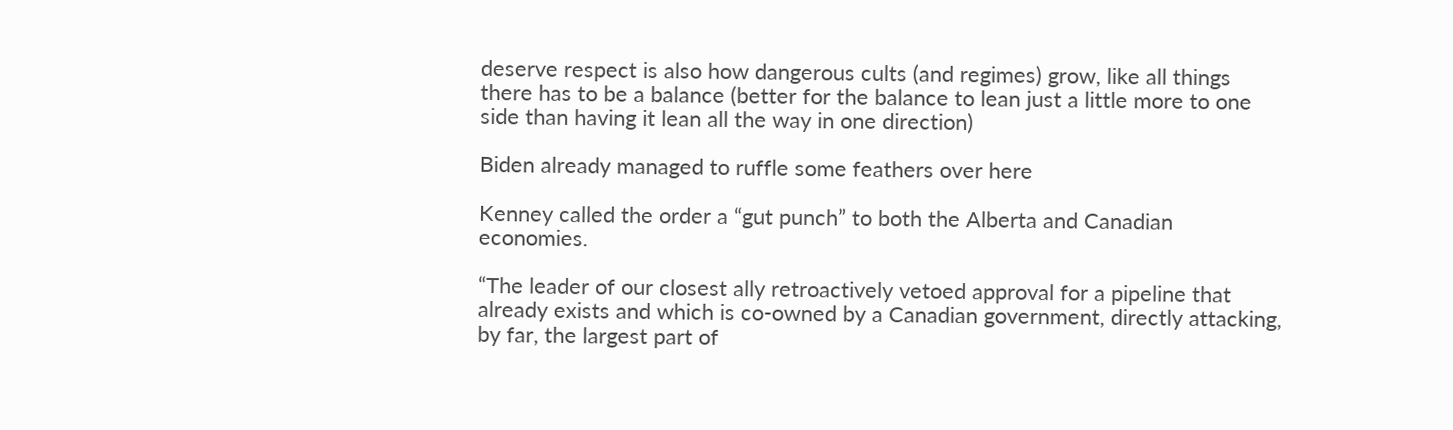deserve respect is also how dangerous cults (and regimes) grow, like all things there has to be a balance (better for the balance to lean just a little more to one side than having it lean all the way in one direction)

Biden already managed to ruffle some feathers over here

Kenney called the order a “gut punch” to both the Alberta and Canadian economies.

“The leader of our closest ally retroactively vetoed approval for a pipeline that already exists and which is co-owned by a Canadian government, directly attacking, by far, the largest part of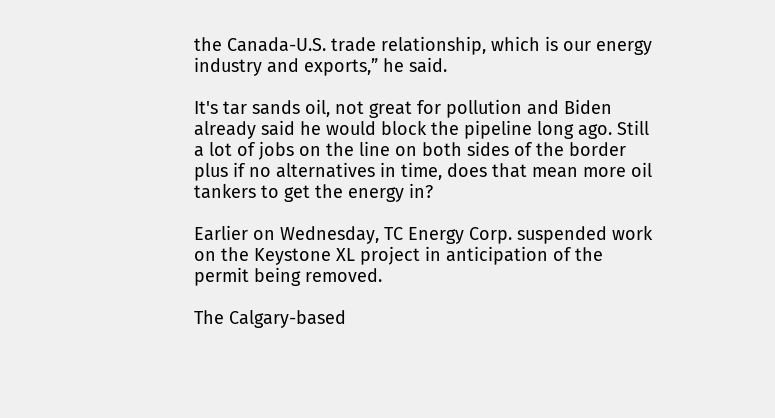the Canada-U.S. trade relationship, which is our energy industry and exports,” he said.

It's tar sands oil, not great for pollution and Biden already said he would block the pipeline long ago. Still a lot of jobs on the line on both sides of the border plus if no alternatives in time, does that mean more oil tankers to get the energy in?

Earlier on Wednesday, TC Energy Corp. suspended work on the Keystone XL project in anticipation of the permit being removed.

The Calgary-based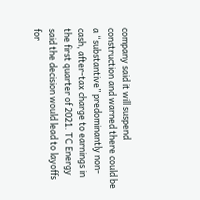company said it will suspend construction and warned there could be a “substantive” predominantly non-cash, after-tax charge to earnings in the first quarter of 2021. TC Energy said the decision would lead to layoffs for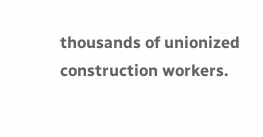thousands of unionized construction workers.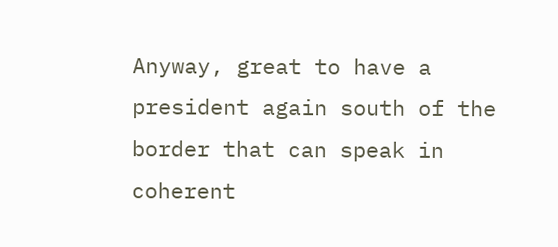Anyway, great to have a president again south of the border that can speak in coherent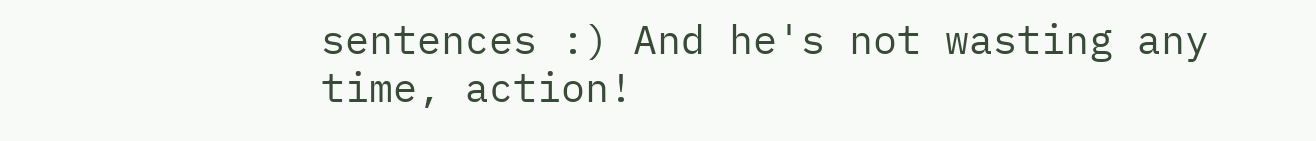sentences :) And he's not wasting any time, action!